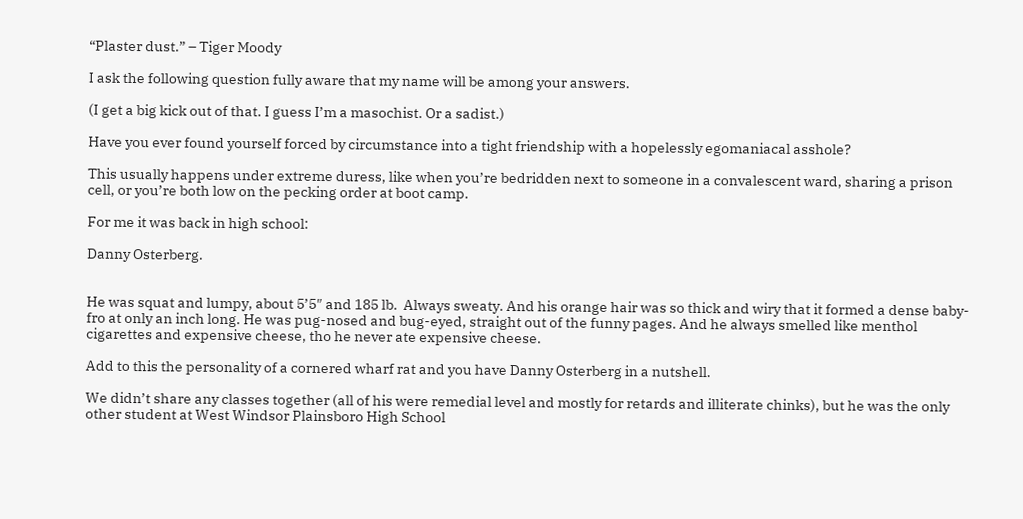“Plaster dust.” – Tiger Moody

I ask the following question fully aware that my name will be among your answers.

(I get a big kick out of that. I guess I’m a masochist. Or a sadist.)

Have you ever found yourself forced by circumstance into a tight friendship with a hopelessly egomaniacal asshole?

This usually happens under extreme duress, like when you’re bedridden next to someone in a convalescent ward, sharing a prison cell, or you’re both low on the pecking order at boot camp.

For me it was back in high school:

Danny Osterberg.


He was squat and lumpy, about 5’5″ and 185 lb.  Always sweaty. And his orange hair was so thick and wiry that it formed a dense baby-fro at only an inch long. He was pug-nosed and bug-eyed, straight out of the funny pages. And he always smelled like menthol cigarettes and expensive cheese, tho he never ate expensive cheese.

Add to this the personality of a cornered wharf rat and you have Danny Osterberg in a nutshell.

We didn’t share any classes together (all of his were remedial level and mostly for retards and illiterate chinks), but he was the only other student at West Windsor Plainsboro High School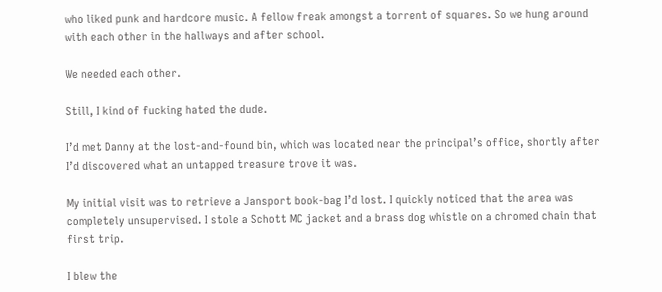who liked punk and hardcore music. A fellow freak amongst a torrent of squares. So we hung around with each other in the hallways and after school.

We needed each other.

Still, I kind of fucking hated the dude.

I’d met Danny at the lost-and-found bin, which was located near the principal’s office, shortly after I’d discovered what an untapped treasure trove it was.

My initial visit was to retrieve a Jansport book-bag I’d lost. I quickly noticed that the area was completely unsupervised. I stole a Schott MC jacket and a brass dog whistle on a chromed chain that first trip.

I blew the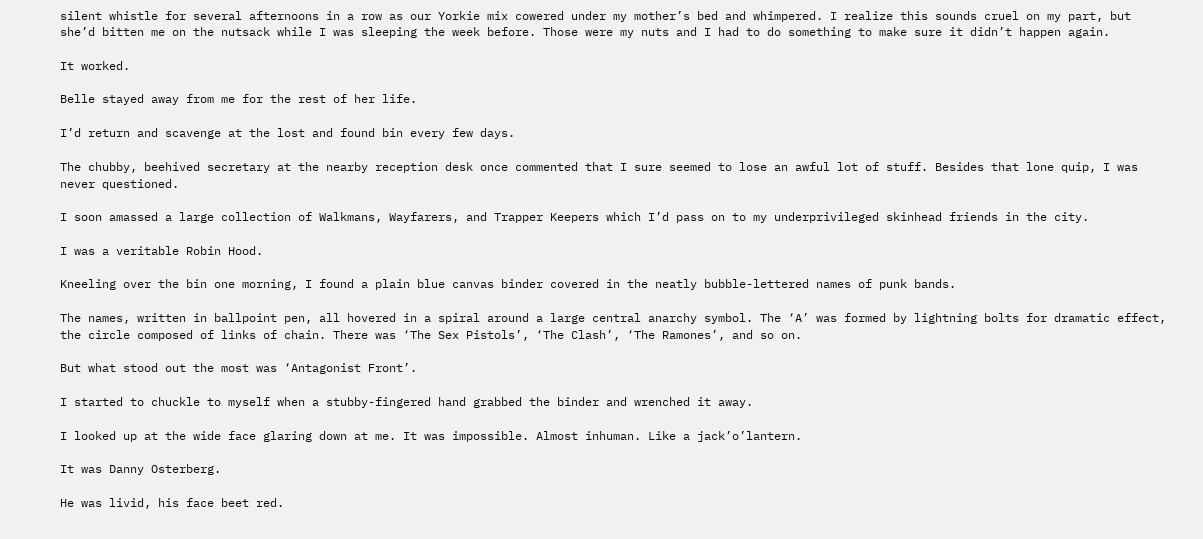silent whistle for several afternoons in a row as our Yorkie mix cowered under my mother’s bed and whimpered. I realize this sounds cruel on my part, but she’d bitten me on the nutsack while I was sleeping the week before. Those were my nuts and I had to do something to make sure it didn’t happen again.

It worked.

Belle stayed away from me for the rest of her life.

I’d return and scavenge at the lost and found bin every few days.

The chubby, beehived secretary at the nearby reception desk once commented that I sure seemed to lose an awful lot of stuff. Besides that lone quip, I was never questioned.

I soon amassed a large collection of Walkmans, Wayfarers, and Trapper Keepers which I’d pass on to my underprivileged skinhead friends in the city.

I was a veritable Robin Hood.

Kneeling over the bin one morning, I found a plain blue canvas binder covered in the neatly bubble-lettered names of punk bands.

The names, written in ballpoint pen, all hovered in a spiral around a large central anarchy symbol. The ‘A’ was formed by lightning bolts for dramatic effect, the circle composed of links of chain. There was ‘The Sex Pistols’, ‘The Clash’, ‘The Ramones’, and so on.

But what stood out the most was ‘Antagonist Front’.

I started to chuckle to myself when a stubby-fingered hand grabbed the binder and wrenched it away.

I looked up at the wide face glaring down at me. It was impossible. Almost inhuman. Like a jack’o’lantern.

It was Danny Osterberg.

He was livid, his face beet red.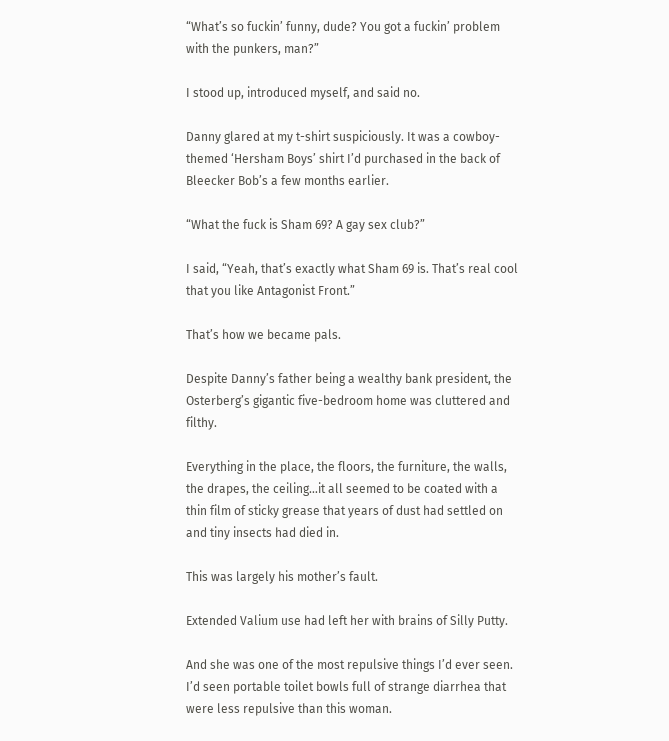“What’s so fuckin’ funny, dude? You got a fuckin’ problem with the punkers, man?”

I stood up, introduced myself, and said no.

Danny glared at my t-shirt suspiciously. It was a cowboy-themed ‘Hersham Boys’ shirt I’d purchased in the back of Bleecker Bob’s a few months earlier.

“What the fuck is Sham 69? A gay sex club?”

I said, “Yeah, that’s exactly what Sham 69 is. That’s real cool that you like Antagonist Front.”

That’s how we became pals.

Despite Danny’s father being a wealthy bank president, the Osterberg’s gigantic five-bedroom home was cluttered and filthy.

Everything in the place, the floors, the furniture, the walls, the drapes, the ceiling…it all seemed to be coated with a thin film of sticky grease that years of dust had settled on and tiny insects had died in.

This was largely his mother’s fault.

Extended Valium use had left her with brains of Silly Putty.

And she was one of the most repulsive things I’d ever seen. I’d seen portable toilet bowls full of strange diarrhea that were less repulsive than this woman.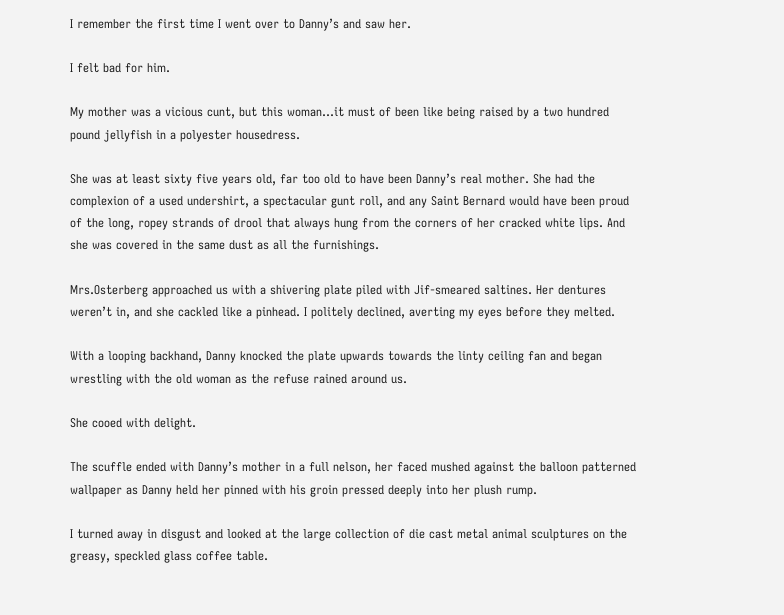I remember the first time I went over to Danny’s and saw her.

I felt bad for him.

My mother was a vicious cunt, but this woman…it must of been like being raised by a two hundred pound jellyfish in a polyester housedress.

She was at least sixty five years old, far too old to have been Danny’s real mother. She had the complexion of a used undershirt, a spectacular gunt roll, and any Saint Bernard would have been proud of the long, ropey strands of drool that always hung from the corners of her cracked white lips. And she was covered in the same dust as all the furnishings.

Mrs.Osterberg approached us with a shivering plate piled with Jif-smeared saltines. Her dentures weren’t in, and she cackled like a pinhead. I politely declined, averting my eyes before they melted.

With a looping backhand, Danny knocked the plate upwards towards the linty ceiling fan and began wrestling with the old woman as the refuse rained around us.

She cooed with delight.

The scuffle ended with Danny’s mother in a full nelson, her faced mushed against the balloon patterned wallpaper as Danny held her pinned with his groin pressed deeply into her plush rump.

I turned away in disgust and looked at the large collection of die cast metal animal sculptures on the greasy, speckled glass coffee table.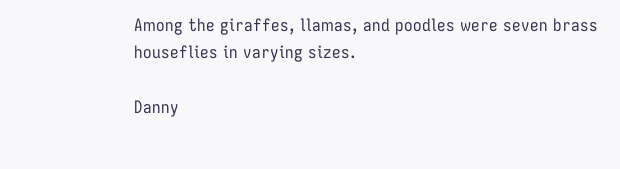Among the giraffes, llamas, and poodles were seven brass houseflies in varying sizes.

Danny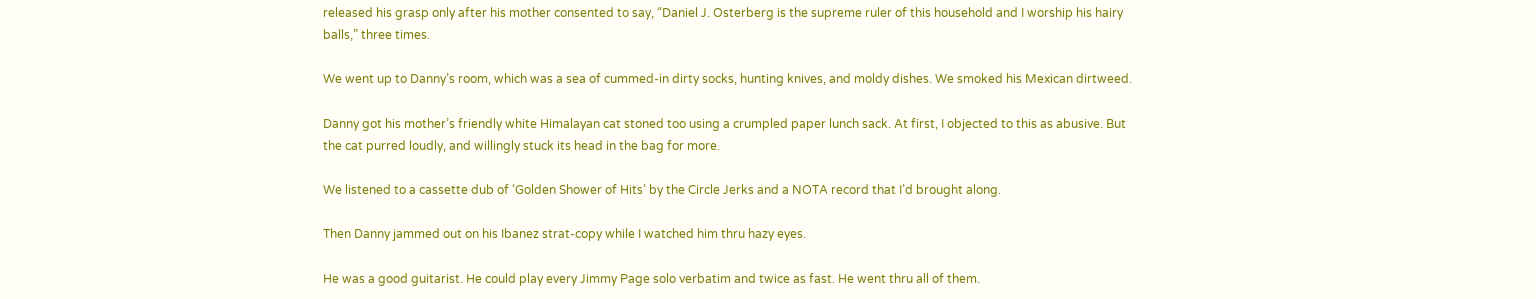released his grasp only after his mother consented to say, “Daniel J. Osterberg is the supreme ruler of this household and I worship his hairy balls,” three times.

We went up to Danny’s room, which was a sea of cummed-in dirty socks, hunting knives, and moldy dishes. We smoked his Mexican dirtweed.

Danny got his mother’s friendly white Himalayan cat stoned too using a crumpled paper lunch sack. At first, I objected to this as abusive. But the cat purred loudly, and willingly stuck its head in the bag for more.

We listened to a cassette dub of ‘Golden Shower of Hits’ by the Circle Jerks and a NOTA record that I’d brought along.

Then Danny jammed out on his Ibanez strat-copy while I watched him thru hazy eyes.

He was a good guitarist. He could play every Jimmy Page solo verbatim and twice as fast. He went thru all of them.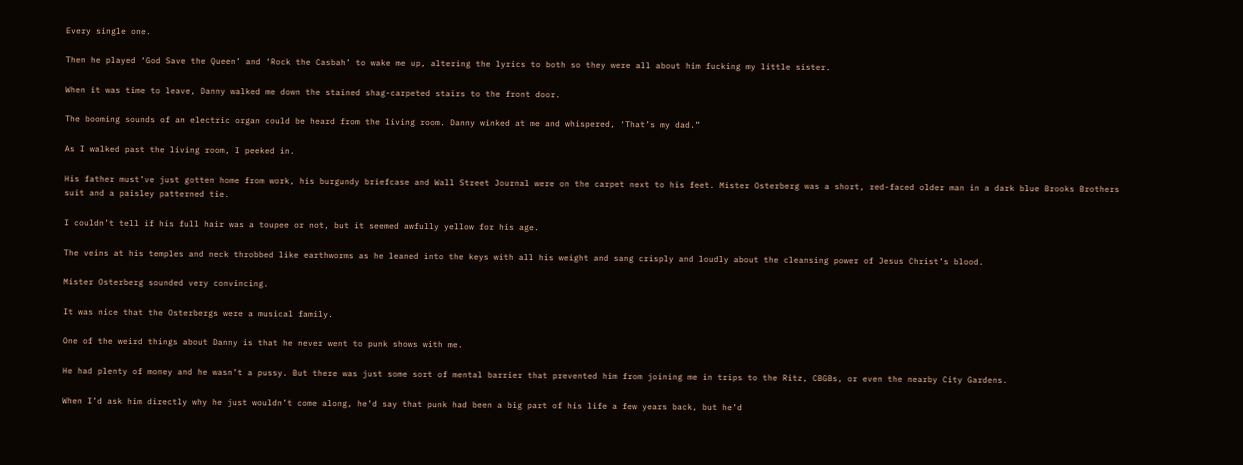Every single one.

Then he played ‘God Save the Queen’ and ‘Rock the Casbah’ to wake me up, altering the lyrics to both so they were all about him fucking my little sister.

When it was time to leave, Danny walked me down the stained shag-carpeted stairs to the front door.

The booming sounds of an electric organ could be heard from the living room. Danny winked at me and whispered, ‘That’s my dad.”

As I walked past the living room, I peeked in.

His father must’ve just gotten home from work, his burgundy briefcase and Wall Street Journal were on the carpet next to his feet. Mister Osterberg was a short, red-faced older man in a dark blue Brooks Brothers suit and a paisley patterned tie.

I couldn’t tell if his full hair was a toupee or not, but it seemed awfully yellow for his age.

The veins at his temples and neck throbbed like earthworms as he leaned into the keys with all his weight and sang crisply and loudly about the cleansing power of Jesus Christ’s blood.

Mister Osterberg sounded very convincing.

It was nice that the Osterbergs were a musical family.

One of the weird things about Danny is that he never went to punk shows with me.

He had plenty of money and he wasn’t a pussy. But there was just some sort of mental barrier that prevented him from joining me in trips to the Ritz, CBGBs, or even the nearby City Gardens.

When I’d ask him directly why he just wouldn’t come along, he’d say that punk had been a big part of his life a few years back, but he’d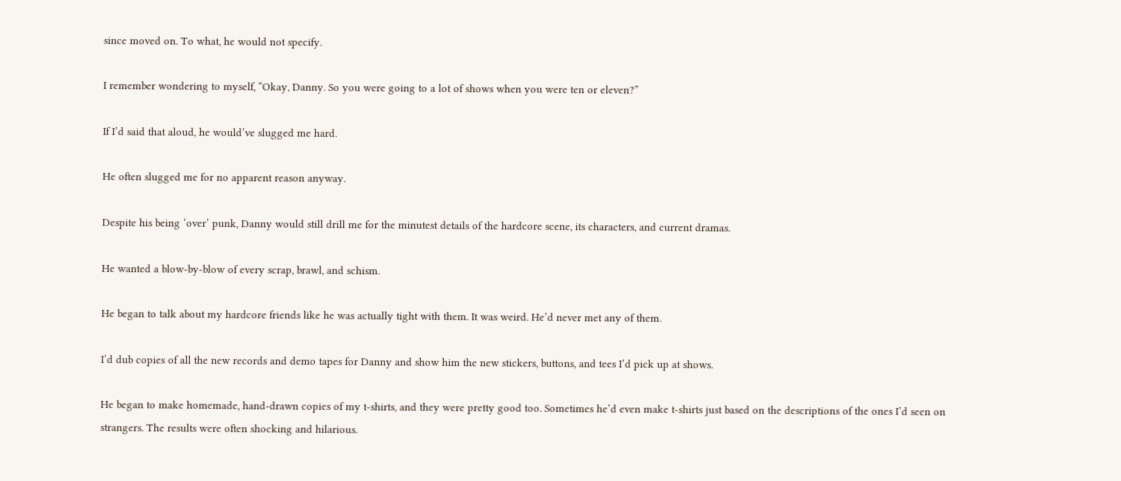since moved on. To what, he would not specify.

I remember wondering to myself, “Okay, Danny. So you were going to a lot of shows when you were ten or eleven?”

If I’d said that aloud, he would’ve slugged me hard.

He often slugged me for no apparent reason anyway.

Despite his being ‘over’ punk, Danny would still drill me for the minutest details of the hardcore scene, its characters, and current dramas.

He wanted a blow-by-blow of every scrap, brawl, and schism.

He began to talk about my hardcore friends like he was actually tight with them. It was weird. He’d never met any of them.

I’d dub copies of all the new records and demo tapes for Danny and show him the new stickers, buttons, and tees I’d pick up at shows.

He began to make homemade, hand-drawn copies of my t-shirts, and they were pretty good too. Sometimes he’d even make t-shirts just based on the descriptions of the ones I’d seen on strangers. The results were often shocking and hilarious.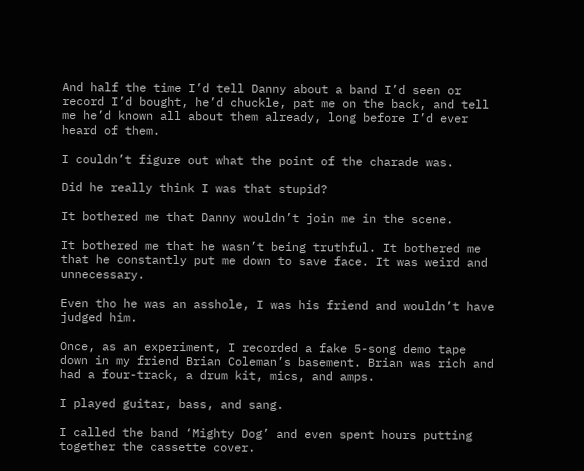And half the time I’d tell Danny about a band I’d seen or record I’d bought, he’d chuckle, pat me on the back, and tell me he’d known all about them already, long before I’d ever heard of them.

I couldn’t figure out what the point of the charade was.

Did he really think I was that stupid?

It bothered me that Danny wouldn’t join me in the scene.

It bothered me that he wasn’t being truthful. It bothered me that he constantly put me down to save face. It was weird and unnecessary.

Even tho he was an asshole, I was his friend and wouldn’t have judged him.

Once, as an experiment, I recorded a fake 5-song demo tape down in my friend Brian Coleman’s basement. Brian was rich and had a four-track, a drum kit, mics, and amps.

I played guitar, bass, and sang.

I called the band ‘Mighty Dog’ and even spent hours putting together the cassette cover.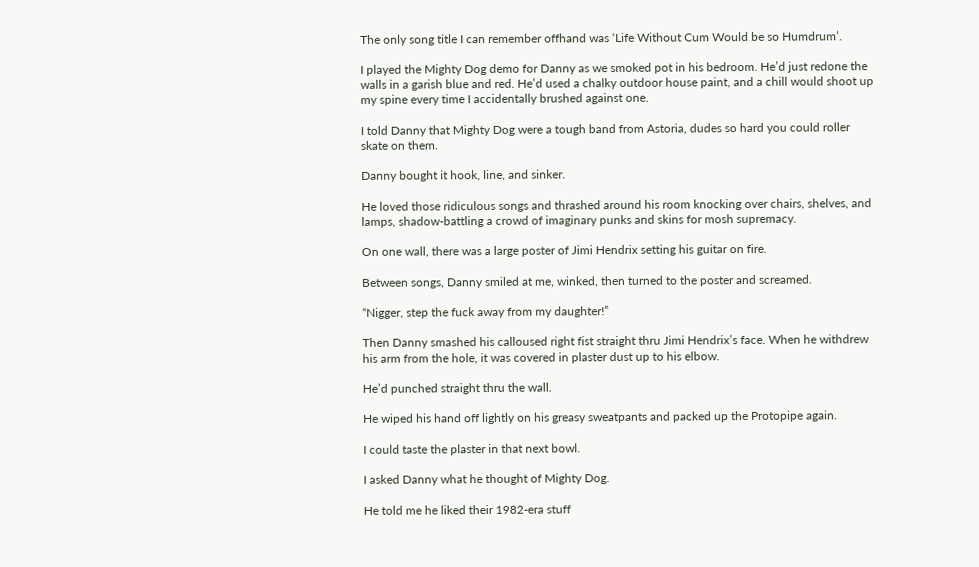The only song title I can remember offhand was ‘Life Without Cum Would be so Humdrum’.

I played the Mighty Dog demo for Danny as we smoked pot in his bedroom. He’d just redone the walls in a garish blue and red. He’d used a chalky outdoor house paint, and a chill would shoot up my spine every time I accidentally brushed against one.

I told Danny that Mighty Dog were a tough band from Astoria, dudes so hard you could roller skate on them.

Danny bought it hook, line, and sinker.

He loved those ridiculous songs and thrashed around his room knocking over chairs, shelves, and lamps, shadow-battling a crowd of imaginary punks and skins for mosh supremacy.

On one wall, there was a large poster of Jimi Hendrix setting his guitar on fire.

Between songs, Danny smiled at me, winked, then turned to the poster and screamed.

“Nigger, step the fuck away from my daughter!”

Then Danny smashed his calloused right fist straight thru Jimi Hendrix’s face. When he withdrew his arm from the hole, it was covered in plaster dust up to his elbow.

He’d punched straight thru the wall.

He wiped his hand off lightly on his greasy sweatpants and packed up the Protopipe again.

I could taste the plaster in that next bowl.

I asked Danny what he thought of Mighty Dog.

He told me he liked their 1982-era stuff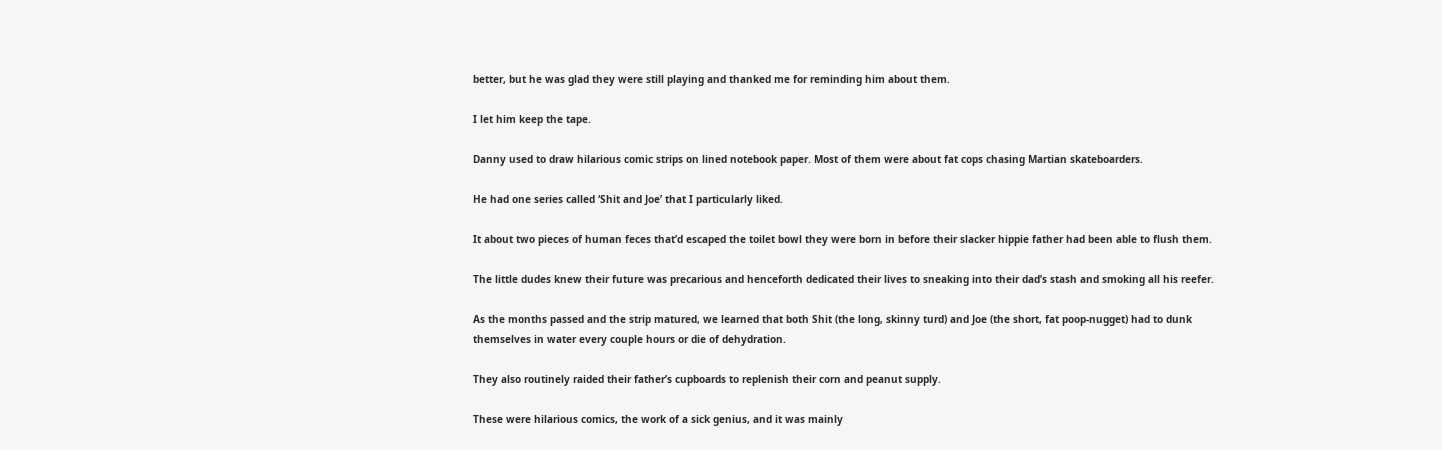better, but he was glad they were still playing and thanked me for reminding him about them.

I let him keep the tape.

Danny used to draw hilarious comic strips on lined notebook paper. Most of them were about fat cops chasing Martian skateboarders.

He had one series called ‘Shit and Joe’ that I particularly liked.

It about two pieces of human feces that’d escaped the toilet bowl they were born in before their slacker hippie father had been able to flush them.

The little dudes knew their future was precarious and henceforth dedicated their lives to sneaking into their dad’s stash and smoking all his reefer.

As the months passed and the strip matured, we learned that both Shit (the long, skinny turd) and Joe (the short, fat poop-nugget) had to dunk themselves in water every couple hours or die of dehydration.

They also routinely raided their father’s cupboards to replenish their corn and peanut supply.

These were hilarious comics, the work of a sick genius, and it was mainly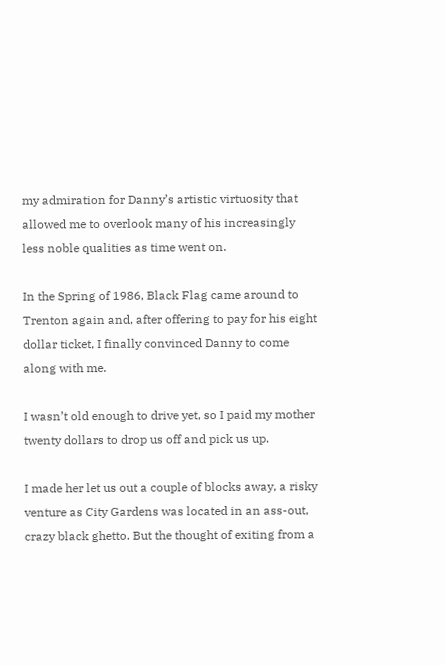my admiration for Danny’s artistic virtuosity that allowed me to overlook many of his increasingly less noble qualities as time went on.

In the Spring of 1986, Black Flag came around to Trenton again and, after offering to pay for his eight dollar ticket, I finally convinced Danny to come along with me.

I wasn’t old enough to drive yet, so I paid my mother twenty dollars to drop us off and pick us up.

I made her let us out a couple of blocks away, a risky venture as City Gardens was located in an ass-out, crazy black ghetto. But the thought of exiting from a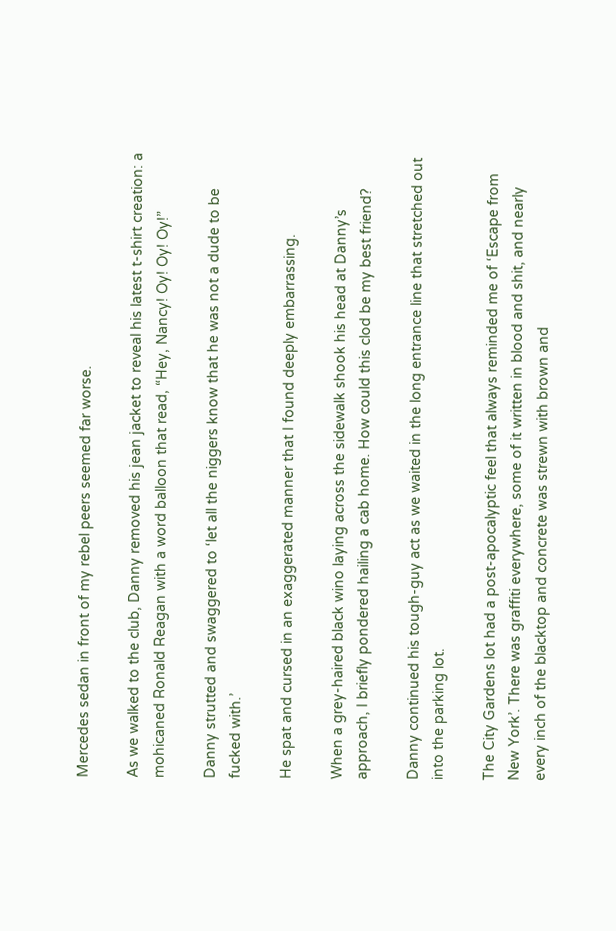Mercedes sedan in front of my rebel peers seemed far worse.

As we walked to the club, Danny removed his jean jacket to reveal his latest t-shirt creation: a mohicaned Ronald Reagan with a word balloon that read, “Hey, Nancy! Oy! Oy! Oy!”

Danny strutted and swaggered to ‘let all the niggers know that he was not a dude to be fucked with.’

He spat and cursed in an exaggerated manner that I found deeply embarrassing.

When a grey-haired black wino laying across the sidewalk shook his head at Danny’s approach, I briefly pondered hailing a cab home. How could this clod be my best friend?

Danny continued his tough-guy act as we waited in the long entrance line that stretched out into the parking lot.

The City Gardens lot had a post-apocalyptic feel that always reminded me of ‘Escape from New York’. There was graffiti everywhere, some of it written in blood and shit, and nearly every inch of the blacktop and concrete was strewn with brown and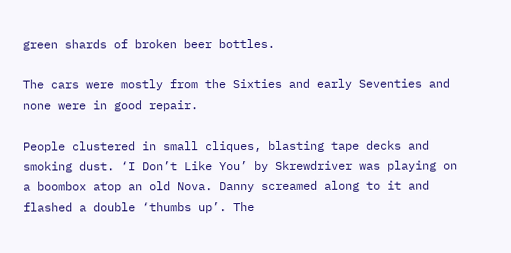green shards of broken beer bottles.

The cars were mostly from the Sixties and early Seventies and none were in good repair.

People clustered in small cliques, blasting tape decks and smoking dust. ‘I Don’t Like You’ by Skrewdriver was playing on a boombox atop an old Nova. Danny screamed along to it and flashed a double ‘thumbs up’. The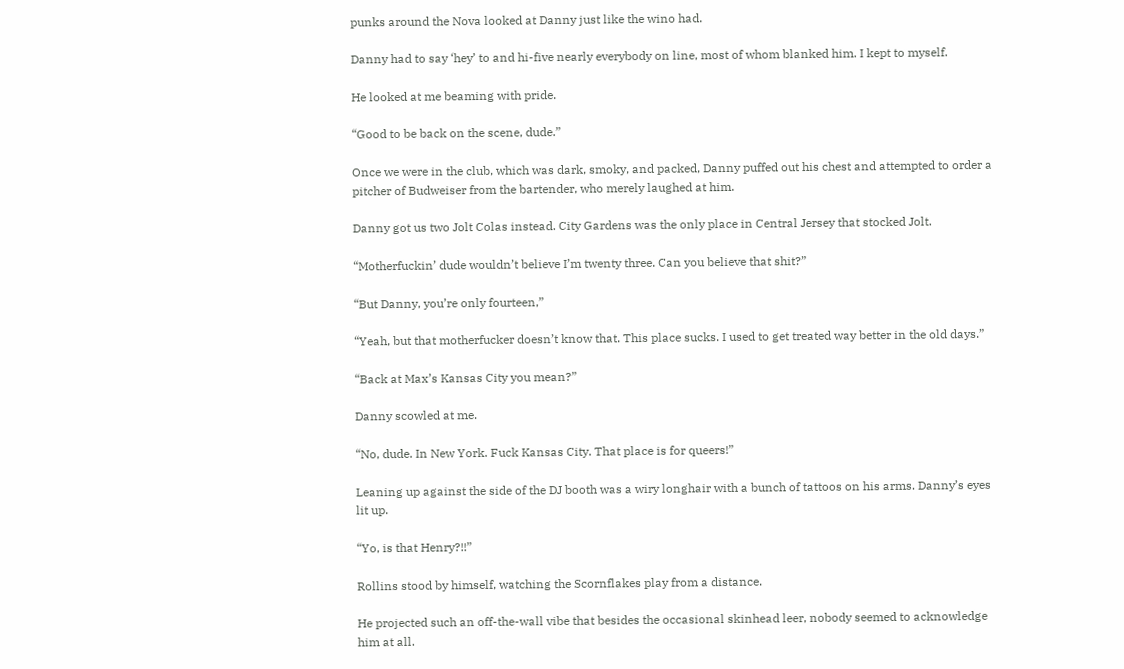punks around the Nova looked at Danny just like the wino had.

Danny had to say ‘hey’ to and hi-five nearly everybody on line, most of whom blanked him. I kept to myself.

He looked at me beaming with pride.

“Good to be back on the scene, dude.”

Once we were in the club, which was dark, smoky, and packed, Danny puffed out his chest and attempted to order a pitcher of Budweiser from the bartender, who merely laughed at him.

Danny got us two Jolt Colas instead. City Gardens was the only place in Central Jersey that stocked Jolt.

“Motherfuckin’ dude wouldn’t believe I’m twenty three. Can you believe that shit?”

“But Danny, you’re only fourteen,”

“Yeah, but that motherfucker doesn’t know that. This place sucks. I used to get treated way better in the old days.”

“Back at Max’s Kansas City you mean?”

Danny scowled at me.

“No, dude. In New York. Fuck Kansas City. That place is for queers!”

Leaning up against the side of the DJ booth was a wiry longhair with a bunch of tattoos on his arms. Danny’s eyes lit up.

“Yo, is that Henry?!!”

Rollins stood by himself, watching the Scornflakes play from a distance.

He projected such an off-the-wall vibe that besides the occasional skinhead leer, nobody seemed to acknowledge him at all.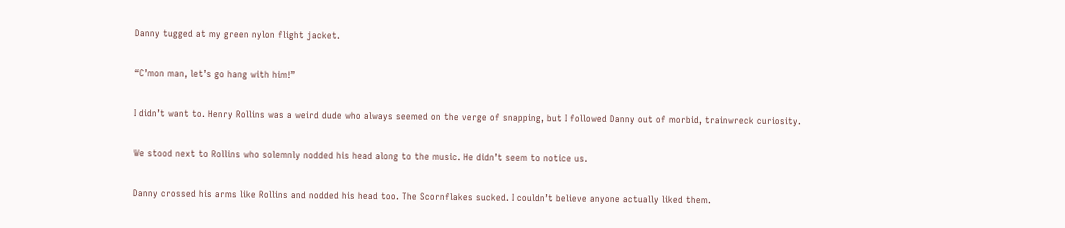Danny tugged at my green nylon flight jacket.

“C’mon man, let’s go hang with him!”

I didn’t want to. Henry Rollins was a weird dude who always seemed on the verge of snapping, but I followed Danny out of morbid, trainwreck curiosity.

We stood next to Rollins who solemnly nodded his head along to the music. He didn’t seem to notice us.

Danny crossed his arms like Rollins and nodded his head too. The Scornflakes sucked. I couldn’t believe anyone actually liked them.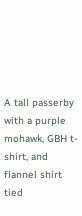A tall passerby with a purple mohawk, GBH t-shirt, and flannel shirt tied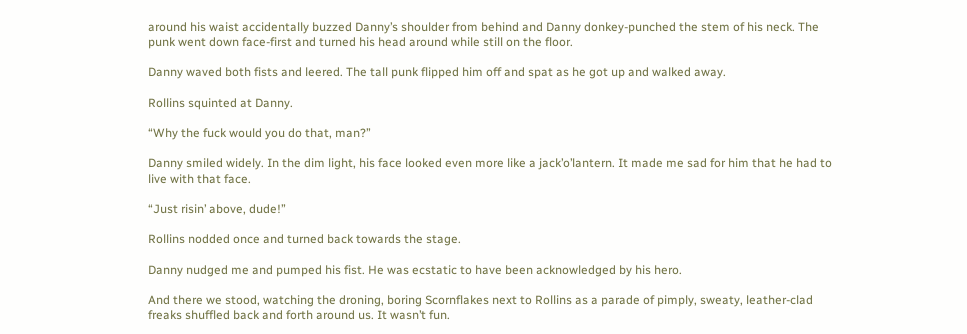around his waist accidentally buzzed Danny’s shoulder from behind and Danny donkey-punched the stem of his neck. The punk went down face-first and turned his head around while still on the floor.

Danny waved both fists and leered. The tall punk flipped him off and spat as he got up and walked away.

Rollins squinted at Danny.

“Why the fuck would you do that, man?”

Danny smiled widely. In the dim light, his face looked even more like a jack’o’lantern. It made me sad for him that he had to live with that face.

“Just risin’ above, dude!”

Rollins nodded once and turned back towards the stage.

Danny nudged me and pumped his fist. He was ecstatic to have been acknowledged by his hero.

And there we stood, watching the droning, boring Scornflakes next to Rollins as a parade of pimply, sweaty, leather-clad freaks shuffled back and forth around us. It wasn’t fun.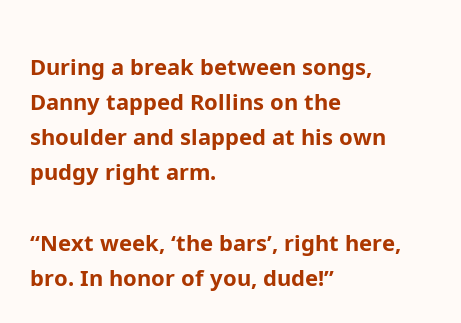During a break between songs, Danny tapped Rollins on the shoulder and slapped at his own pudgy right arm.

“Next week, ‘the bars’, right here, bro. In honor of you, dude!”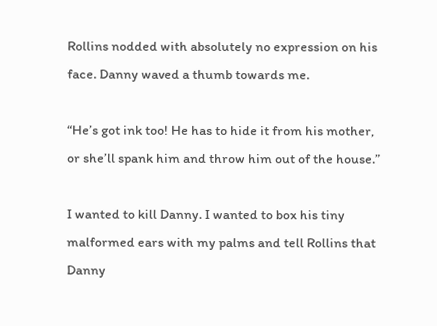Rollins nodded with absolutely no expression on his face. Danny waved a thumb towards me.

“He’s got ink too! He has to hide it from his mother, or she’ll spank him and throw him out of the house.”

I wanted to kill Danny. I wanted to box his tiny malformed ears with my palms and tell Rollins that Danny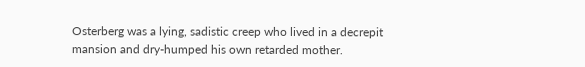Osterberg was a lying, sadistic creep who lived in a decrepit mansion and dry-humped his own retarded mother.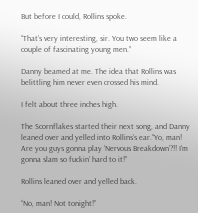But before I could, Rollins spoke.

“That’s very interesting, sir. You two seem like a couple of fascinating young men.”

Danny beamed at me. The idea that Rollins was belittling him never even crossed his mind.

I felt about three inches high.

The Scornflakes started their next song, and Danny leaned over and yelled into Rollins’s ear.“Yo, man! Are you guys gonna play ‘Nervous Breakdown’?!! I’m gonna slam so fuckin’ hard to it!”

Rollins leaned over and yelled back.

“No, man! Not tonight!”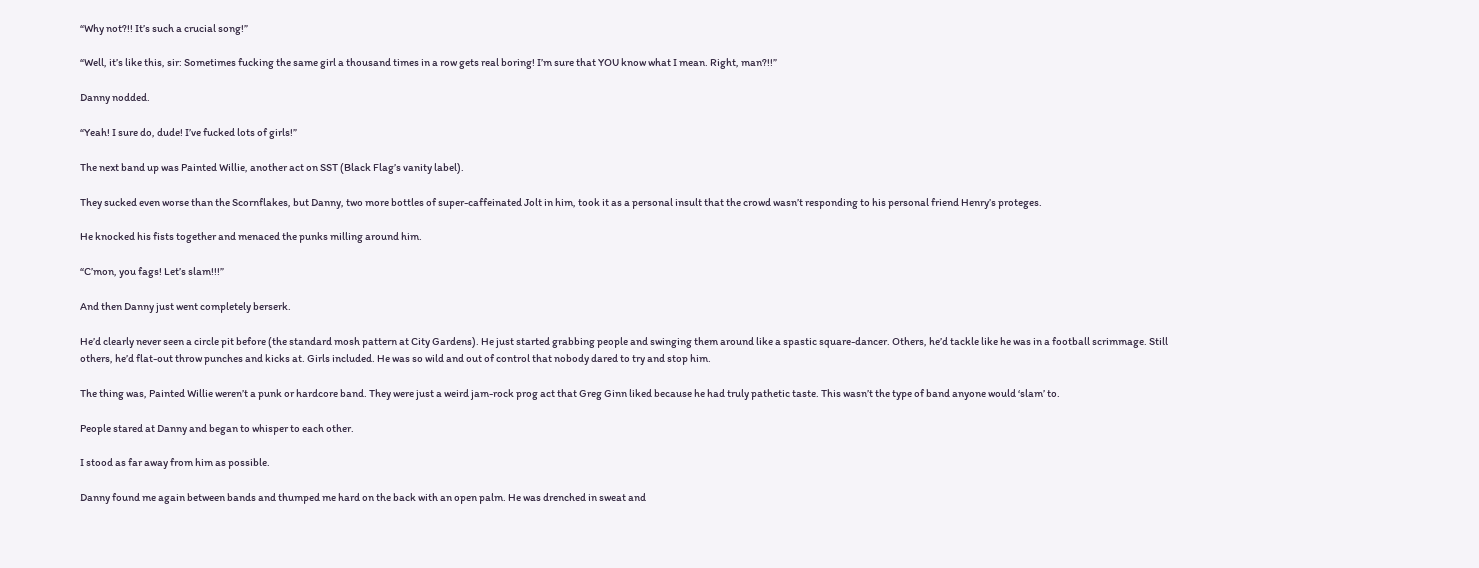“Why not?!! It’s such a crucial song!”

“Well, it’s like this, sir: Sometimes fucking the same girl a thousand times in a row gets real boring! I’m sure that YOU know what I mean. Right, man?!!”

Danny nodded.

“Yeah! I sure do, dude! I’ve fucked lots of girls!”

The next band up was Painted Willie, another act on SST (Black Flag’s vanity label).

They sucked even worse than the Scornflakes, but Danny, two more bottles of super-caffeinated Jolt in him, took it as a personal insult that the crowd wasn’t responding to his personal friend Henry’s proteges.

He knocked his fists together and menaced the punks milling around him.

“C’mon, you fags! Let’s slam!!!”

And then Danny just went completely berserk.

He’d clearly never seen a circle pit before (the standard mosh pattern at City Gardens). He just started grabbing people and swinging them around like a spastic square-dancer. Others, he’d tackle like he was in a football scrimmage. Still others, he’d flat-out throw punches and kicks at. Girls included. He was so wild and out of control that nobody dared to try and stop him.

The thing was, Painted Willie weren’t a punk or hardcore band. They were just a weird jam-rock prog act that Greg Ginn liked because he had truly pathetic taste. This wasn’t the type of band anyone would ‘slam’ to.

People stared at Danny and began to whisper to each other.

I stood as far away from him as possible.

Danny found me again between bands and thumped me hard on the back with an open palm. He was drenched in sweat and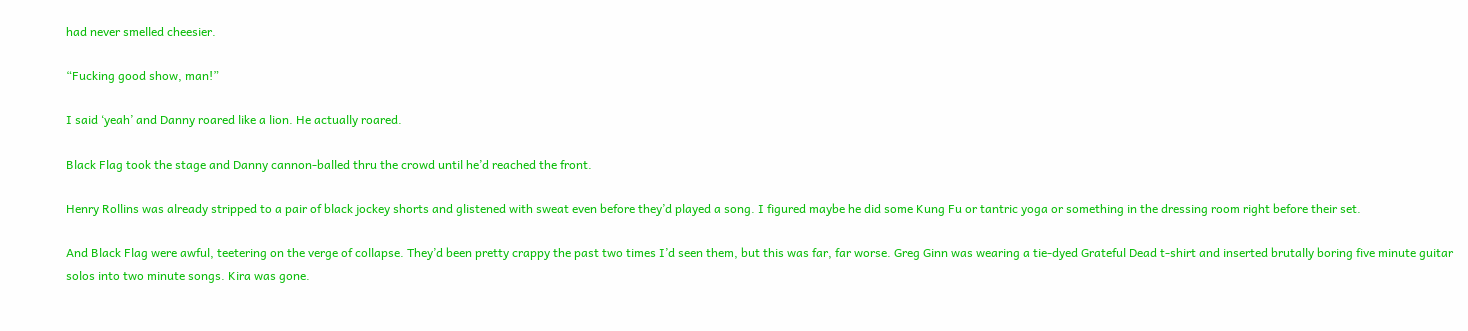had never smelled cheesier.

“Fucking good show, man!”

I said ‘yeah’ and Danny roared like a lion. He actually roared.

Black Flag took the stage and Danny cannon-balled thru the crowd until he’d reached the front.

Henry Rollins was already stripped to a pair of black jockey shorts and glistened with sweat even before they’d played a song. I figured maybe he did some Kung Fu or tantric yoga or something in the dressing room right before their set.

And Black Flag were awful, teetering on the verge of collapse. They’d been pretty crappy the past two times I’d seen them, but this was far, far worse. Greg Ginn was wearing a tie-dyed Grateful Dead t-shirt and inserted brutally boring five minute guitar solos into two minute songs. Kira was gone.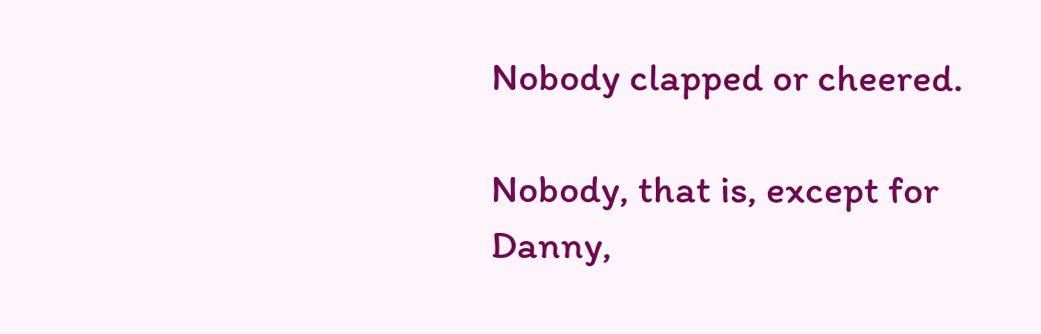Nobody clapped or cheered.

Nobody, that is, except for Danny,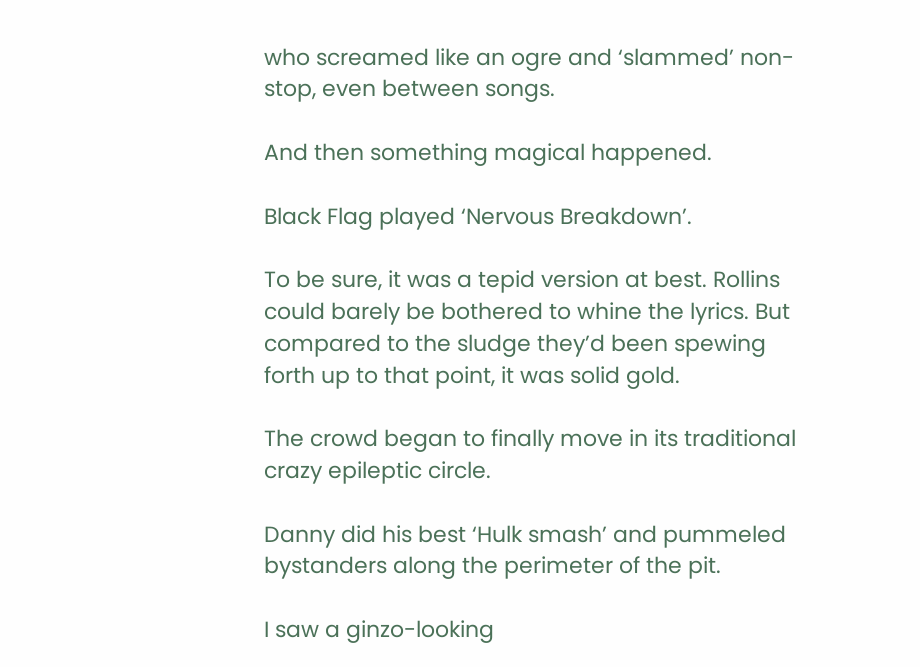who screamed like an ogre and ‘slammed’ non-stop, even between songs.

And then something magical happened.

Black Flag played ‘Nervous Breakdown’.

To be sure, it was a tepid version at best. Rollins could barely be bothered to whine the lyrics. But compared to the sludge they’d been spewing forth up to that point, it was solid gold.

The crowd began to finally move in its traditional crazy epileptic circle.

Danny did his best ‘Hulk smash’ and pummeled bystanders along the perimeter of the pit.

I saw a ginzo-looking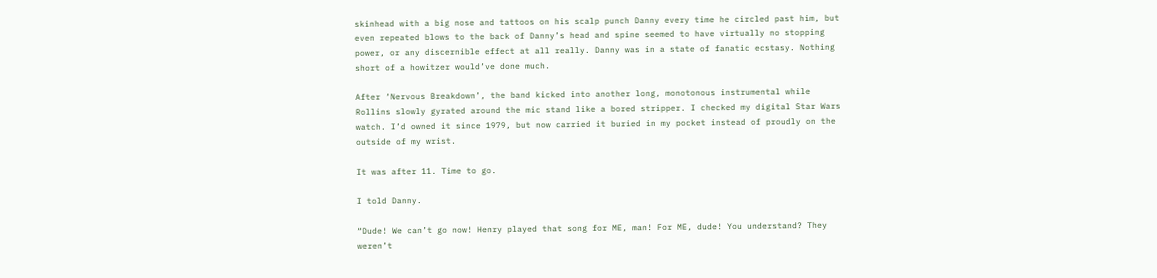skinhead with a big nose and tattoos on his scalp punch Danny every time he circled past him, but even repeated blows to the back of Danny’s head and spine seemed to have virtually no stopping power, or any discernible effect at all really. Danny was in a state of fanatic ecstasy. Nothing short of a howitzer would’ve done much.

After ‘Nervous Breakdown’, the band kicked into another long, monotonous instrumental while Rollins slowly gyrated around the mic stand like a bored stripper. I checked my digital Star Wars watch. I’d owned it since 1979, but now carried it buried in my pocket instead of proudly on the outside of my wrist.

It was after 11. Time to go.

I told Danny.

“Dude! We can’t go now! Henry played that song for ME, man! For ME, dude! You understand? They weren’t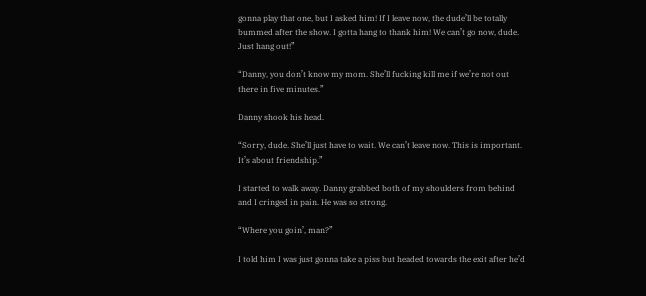gonna play that one, but I asked him! If I leave now, the dude’ll be totally bummed after the show. I gotta hang to thank him! We can’t go now, dude. Just hang out!”

“Danny, you don’t know my mom. She’ll fucking kill me if we’re not out there in five minutes.”

Danny shook his head.

“Sorry, dude. She’ll just have to wait. We can’t leave now. This is important. It’s about friendship.”

I started to walk away. Danny grabbed both of my shoulders from behind and I cringed in pain. He was so strong.

“Where you goin’, man?”

I told him I was just gonna take a piss but headed towards the exit after he’d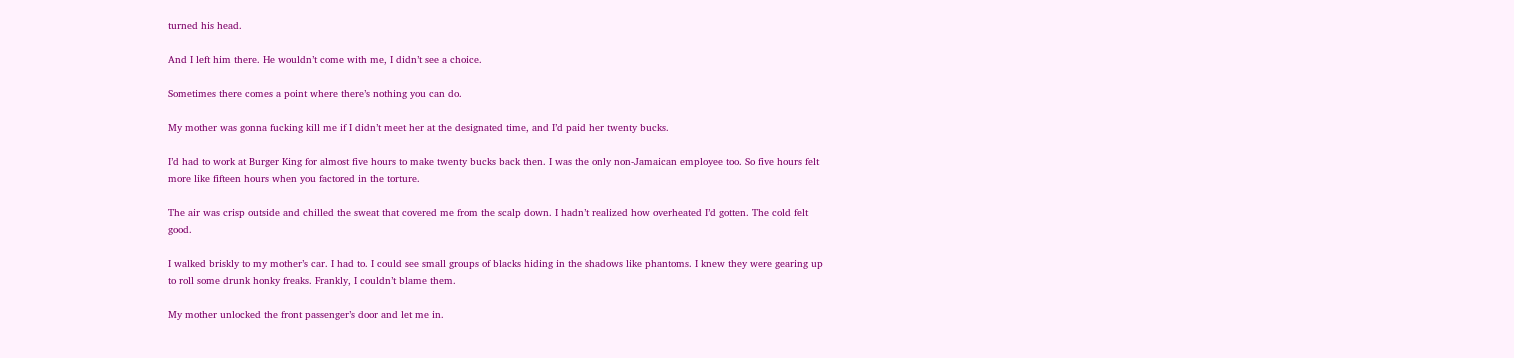turned his head.

And I left him there. He wouldn’t come with me, I didn’t see a choice.

Sometimes there comes a point where there’s nothing you can do.

My mother was gonna fucking kill me if I didn’t meet her at the designated time, and I’d paid her twenty bucks.

I’d had to work at Burger King for almost five hours to make twenty bucks back then. I was the only non-Jamaican employee too. So five hours felt more like fifteen hours when you factored in the torture.

The air was crisp outside and chilled the sweat that covered me from the scalp down. I hadn’t realized how overheated I’d gotten. The cold felt good.

I walked briskly to my mother’s car. I had to. I could see small groups of blacks hiding in the shadows like phantoms. I knew they were gearing up to roll some drunk honky freaks. Frankly, I couldn’t blame them.

My mother unlocked the front passenger’s door and let me in.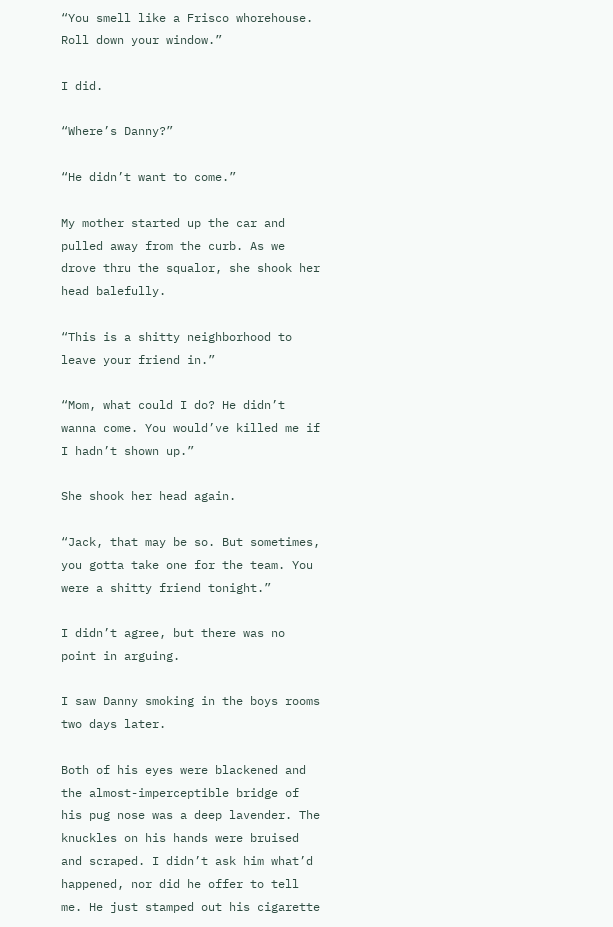“You smell like a Frisco whorehouse. Roll down your window.”

I did.

“Where’s Danny?”

“He didn’t want to come.”

My mother started up the car and pulled away from the curb. As we drove thru the squalor, she shook her head balefully.

“This is a shitty neighborhood to leave your friend in.”

“Mom, what could I do? He didn’t wanna come. You would’ve killed me if I hadn’t shown up.”

She shook her head again.

“Jack, that may be so. But sometimes, you gotta take one for the team. You were a shitty friend tonight.”

I didn’t agree, but there was no point in arguing.

I saw Danny smoking in the boys rooms two days later.

Both of his eyes were blackened and the almost-imperceptible bridge of his pug nose was a deep lavender. The knuckles on his hands were bruised and scraped. I didn’t ask him what’d happened, nor did he offer to tell me. He just stamped out his cigarette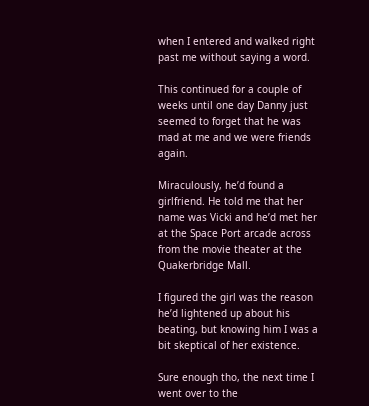when I entered and walked right past me without saying a word.

This continued for a couple of weeks until one day Danny just seemed to forget that he was mad at me and we were friends again.

Miraculously, he’d found a girlfriend. He told me that her name was Vicki and he’d met her at the Space Port arcade across from the movie theater at the Quakerbridge Mall.

I figured the girl was the reason he’d lightened up about his beating, but knowing him I was a bit skeptical of her existence.

Sure enough tho, the next time I went over to the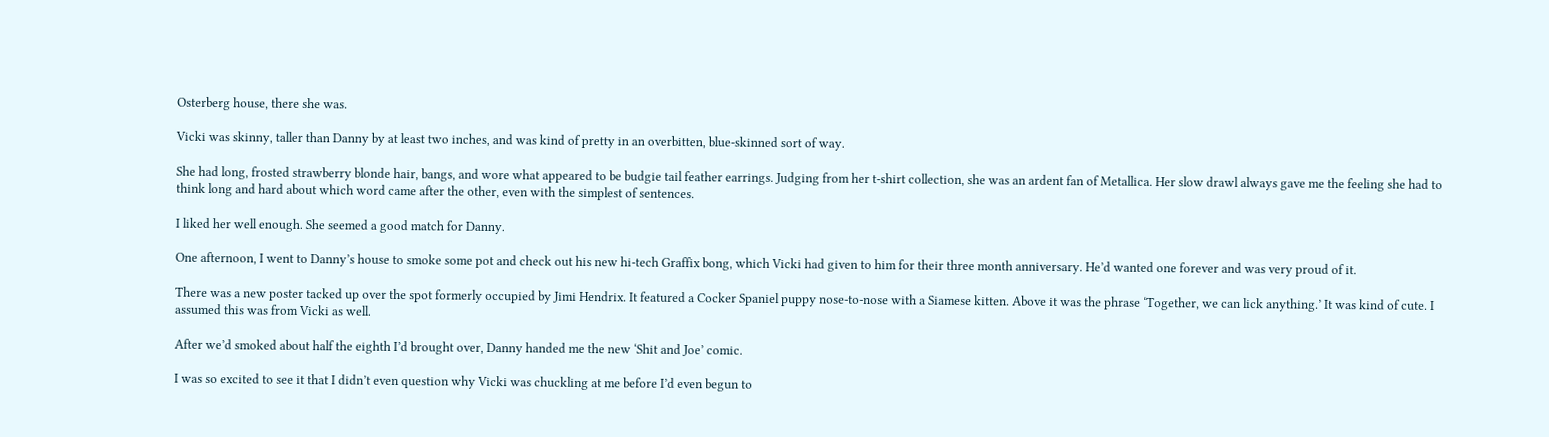Osterberg house, there she was.

Vicki was skinny, taller than Danny by at least two inches, and was kind of pretty in an overbitten, blue-skinned sort of way.

She had long, frosted strawberry blonde hair, bangs, and wore what appeared to be budgie tail feather earrings. Judging from her t-shirt collection, she was an ardent fan of Metallica. Her slow drawl always gave me the feeling she had to think long and hard about which word came after the other, even with the simplest of sentences.

I liked her well enough. She seemed a good match for Danny.

One afternoon, I went to Danny’s house to smoke some pot and check out his new hi-tech Graffix bong, which Vicki had given to him for their three month anniversary. He’d wanted one forever and was very proud of it.

There was a new poster tacked up over the spot formerly occupied by Jimi Hendrix. It featured a Cocker Spaniel puppy nose-to-nose with a Siamese kitten. Above it was the phrase ‘Together, we can lick anything.’ It was kind of cute. I assumed this was from Vicki as well.

After we’d smoked about half the eighth I’d brought over, Danny handed me the new ‘Shit and Joe’ comic.

I was so excited to see it that I didn’t even question why Vicki was chuckling at me before I’d even begun to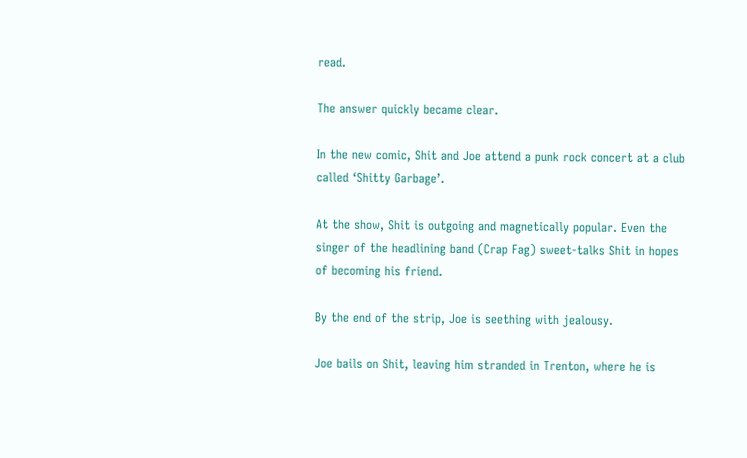read.

The answer quickly became clear.

In the new comic, Shit and Joe attend a punk rock concert at a club called ‘Shitty Garbage’.

At the show, Shit is outgoing and magnetically popular. Even the singer of the headlining band (Crap Fag) sweet-talks Shit in hopes of becoming his friend.

By the end of the strip, Joe is seething with jealousy.

Joe bails on Shit, leaving him stranded in Trenton, where he is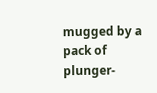mugged by a pack of plunger-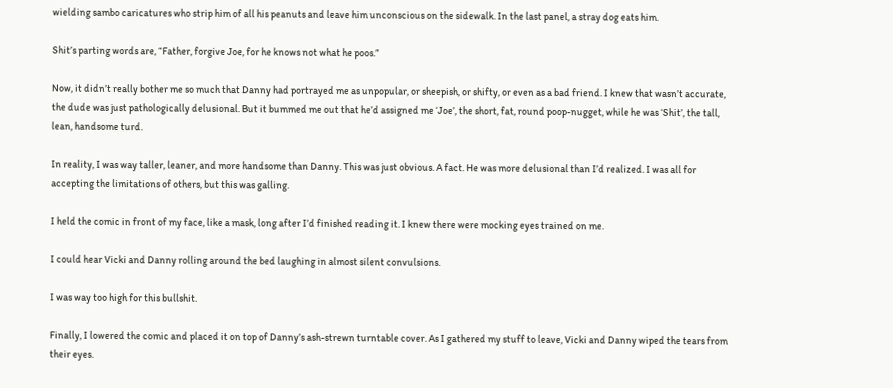wielding sambo caricatures who strip him of all his peanuts and leave him unconscious on the sidewalk. In the last panel, a stray dog eats him.

Shit’s parting words are, “Father, forgive Joe, for he knows not what he poos.”

Now, it didn’t really bother me so much that Danny had portrayed me as unpopular, or sheepish, or shifty, or even as a bad friend. I knew that wasn’t accurate, the dude was just pathologically delusional. But it bummed me out that he’d assigned me ‘Joe’, the short, fat, round poop-nugget, while he was ‘Shit’, the tall, lean, handsome turd.

In reality, I was way taller, leaner, and more handsome than Danny. This was just obvious. A fact. He was more delusional than I’d realized. I was all for accepting the limitations of others, but this was galling.

I held the comic in front of my face, like a mask, long after I’d finished reading it. I knew there were mocking eyes trained on me.

I could hear Vicki and Danny rolling around the bed laughing in almost silent convulsions.

I was way too high for this bullshit.

Finally, I lowered the comic and placed it on top of Danny’s ash-strewn turntable cover. As I gathered my stuff to leave, Vicki and Danny wiped the tears from their eyes.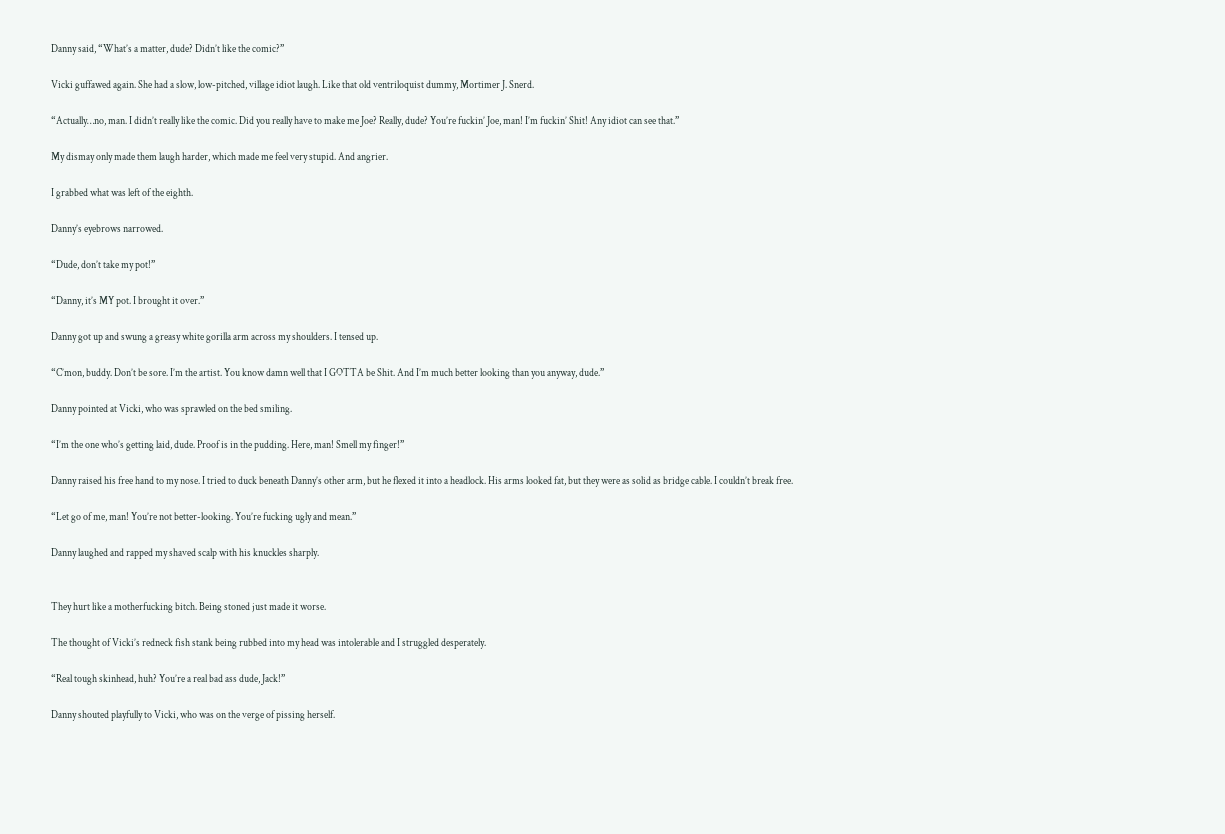Danny said, “What’s a matter, dude? Didn’t like the comic?”

Vicki guffawed again. She had a slow, low-pitched, village idiot laugh. Like that old ventriloquist dummy, Mortimer J. Snerd.

“Actually…no, man. I didn’t really like the comic. Did you really have to make me Joe? Really, dude? You’re fuckin’ Joe, man! I’m fuckin’ Shit! Any idiot can see that.”

My dismay only made them laugh harder, which made me feel very stupid. And angrier.

I grabbed what was left of the eighth.

Danny’s eyebrows narrowed.

“Dude, don’t take my pot!”

“Danny, it’s MY pot. I brought it over.”

Danny got up and swung a greasy white gorilla arm across my shoulders. I tensed up.

“C’mon, buddy. Don’t be sore. I’m the artist. You know damn well that I GOTTA be Shit. And I’m much better looking than you anyway, dude.”

Danny pointed at Vicki, who was sprawled on the bed smiling.

“I’m the one who’s getting laid, dude. Proof is in the pudding. Here, man! Smell my finger!”

Danny raised his free hand to my nose. I tried to duck beneath Danny’s other arm, but he flexed it into a headlock. His arms looked fat, but they were as solid as bridge cable. I couldn’t break free.

“Let go of me, man! You’re not better-looking. You’re fucking ugly and mean.”

Danny laughed and rapped my shaved scalp with his knuckles sharply.


They hurt like a motherfucking bitch. Being stoned just made it worse.

The thought of Vicki’s redneck fish stank being rubbed into my head was intolerable and I struggled desperately.

“Real tough skinhead, huh? You’re a real bad ass dude, Jack!”

Danny shouted playfully to Vicki, who was on the verge of pissing herself.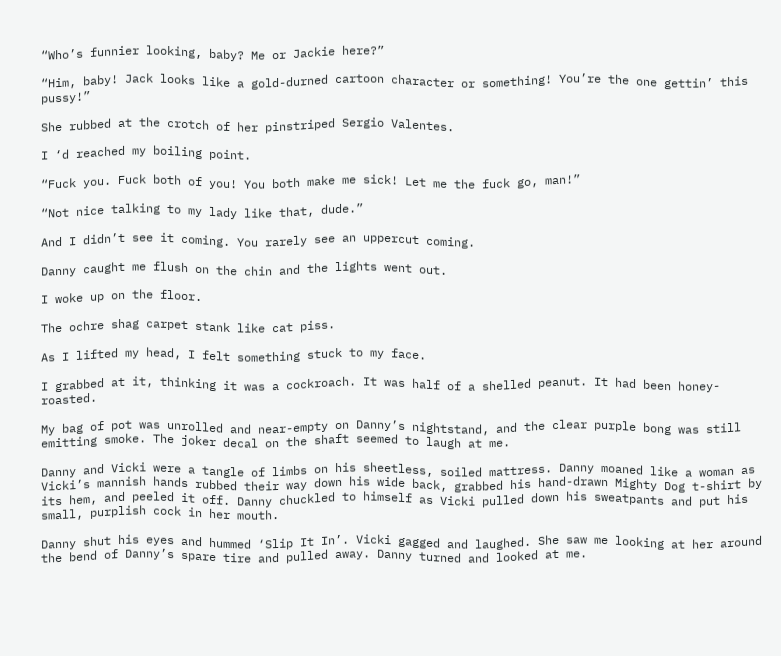“Who’s funnier looking, baby? Me or Jackie here?”

“Him, baby! Jack looks like a gold-durned cartoon character or something! You’re the one gettin’ this pussy!”

She rubbed at the crotch of her pinstriped Sergio Valentes.

I ‘d reached my boiling point.

“Fuck you. Fuck both of you! You both make me sick! Let me the fuck go, man!”

“Not nice talking to my lady like that, dude.”

And I didn’t see it coming. You rarely see an uppercut coming.

Danny caught me flush on the chin and the lights went out.

I woke up on the floor.

The ochre shag carpet stank like cat piss.

As I lifted my head, I felt something stuck to my face.

I grabbed at it, thinking it was a cockroach. It was half of a shelled peanut. It had been honey-roasted.

My bag of pot was unrolled and near-empty on Danny’s nightstand, and the clear purple bong was still emitting smoke. The joker decal on the shaft seemed to laugh at me.

Danny and Vicki were a tangle of limbs on his sheetless, soiled mattress. Danny moaned like a woman as Vicki’s mannish hands rubbed their way down his wide back, grabbed his hand-drawn Mighty Dog t-shirt by its hem, and peeled it off. Danny chuckled to himself as Vicki pulled down his sweatpants and put his small, purplish cock in her mouth.

Danny shut his eyes and hummed ‘Slip It In’. Vicki gagged and laughed. She saw me looking at her around the bend of Danny’s spare tire and pulled away. Danny turned and looked at me.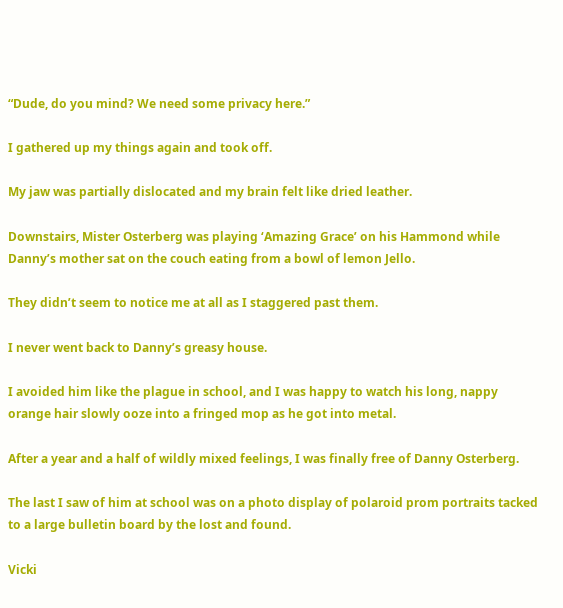“Dude, do you mind? We need some privacy here.”

I gathered up my things again and took off.

My jaw was partially dislocated and my brain felt like dried leather.

Downstairs, Mister Osterberg was playing ‘Amazing Grace’ on his Hammond while Danny’s mother sat on the couch eating from a bowl of lemon Jello.

They didn’t seem to notice me at all as I staggered past them.

I never went back to Danny’s greasy house.

I avoided him like the plague in school, and I was happy to watch his long, nappy orange hair slowly ooze into a fringed mop as he got into metal.

After a year and a half of wildly mixed feelings, I was finally free of Danny Osterberg.

The last I saw of him at school was on a photo display of polaroid prom portraits tacked to a large bulletin board by the lost and found.

Vicki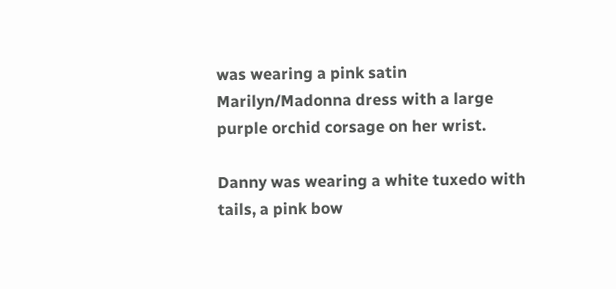was wearing a pink satin Marilyn/Madonna dress with a large purple orchid corsage on her wrist.

Danny was wearing a white tuxedo with tails, a pink bow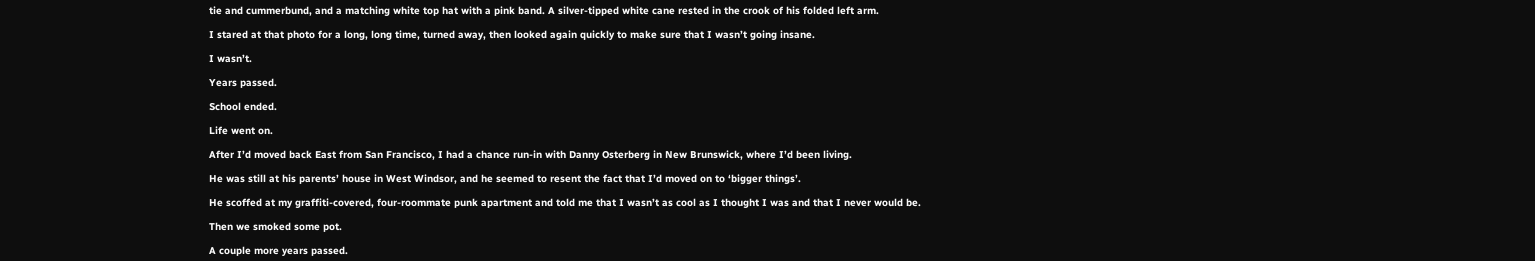tie and cummerbund, and a matching white top hat with a pink band. A silver-tipped white cane rested in the crook of his folded left arm.

I stared at that photo for a long, long time, turned away, then looked again quickly to make sure that I wasn’t going insane.

I wasn’t.

Years passed.

School ended.

Life went on.

After I’d moved back East from San Francisco, I had a chance run-in with Danny Osterberg in New Brunswick, where I’d been living.

He was still at his parents’ house in West Windsor, and he seemed to resent the fact that I’d moved on to ‘bigger things’.

He scoffed at my graffiti-covered, four-roommate punk apartment and told me that I wasn’t as cool as I thought I was and that I never would be.

Then we smoked some pot.

A couple more years passed.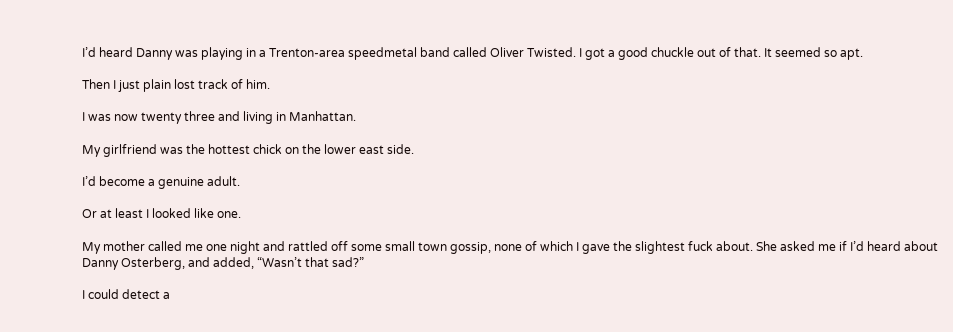I’d heard Danny was playing in a Trenton-area speedmetal band called Oliver Twisted. I got a good chuckle out of that. It seemed so apt.

Then I just plain lost track of him.

I was now twenty three and living in Manhattan.

My girlfriend was the hottest chick on the lower east side.

I’d become a genuine adult.

Or at least I looked like one.

My mother called me one night and rattled off some small town gossip, none of which I gave the slightest fuck about. She asked me if I’d heard about Danny Osterberg, and added, “Wasn’t that sad?”

I could detect a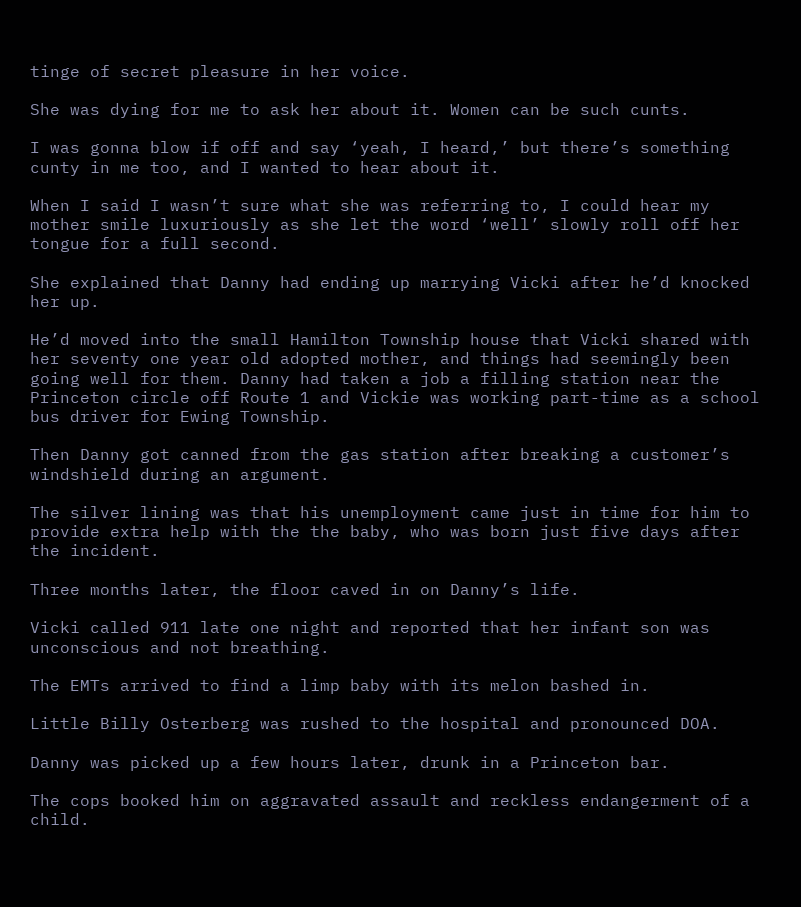tinge of secret pleasure in her voice.

She was dying for me to ask her about it. Women can be such cunts.

I was gonna blow if off and say ‘yeah, I heard,’ but there’s something cunty in me too, and I wanted to hear about it.

When I said I wasn’t sure what she was referring to, I could hear my mother smile luxuriously as she let the word ‘well’ slowly roll off her tongue for a full second.

She explained that Danny had ending up marrying Vicki after he’d knocked her up.

He’d moved into the small Hamilton Township house that Vicki shared with her seventy one year old adopted mother, and things had seemingly been going well for them. Danny had taken a job a filling station near the Princeton circle off Route 1 and Vickie was working part-time as a school bus driver for Ewing Township.

Then Danny got canned from the gas station after breaking a customer’s windshield during an argument.

The silver lining was that his unemployment came just in time for him to provide extra help with the the baby, who was born just five days after the incident.

Three months later, the floor caved in on Danny’s life.

Vicki called 911 late one night and reported that her infant son was unconscious and not breathing.

The EMTs arrived to find a limp baby with its melon bashed in.

Little Billy Osterberg was rushed to the hospital and pronounced DOA.

Danny was picked up a few hours later, drunk in a Princeton bar.

The cops booked him on aggravated assault and reckless endangerment of a child.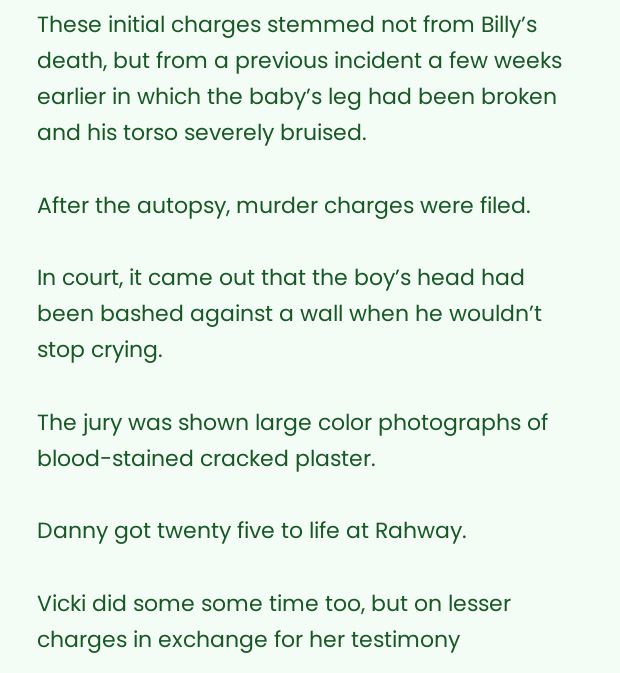These initial charges stemmed not from Billy’s death, but from a previous incident a few weeks earlier in which the baby’s leg had been broken and his torso severely bruised.

After the autopsy, murder charges were filed.

In court, it came out that the boy’s head had been bashed against a wall when he wouldn’t stop crying.

The jury was shown large color photographs of blood-stained cracked plaster.

Danny got twenty five to life at Rahway.

Vicki did some some time too, but on lesser charges in exchange for her testimony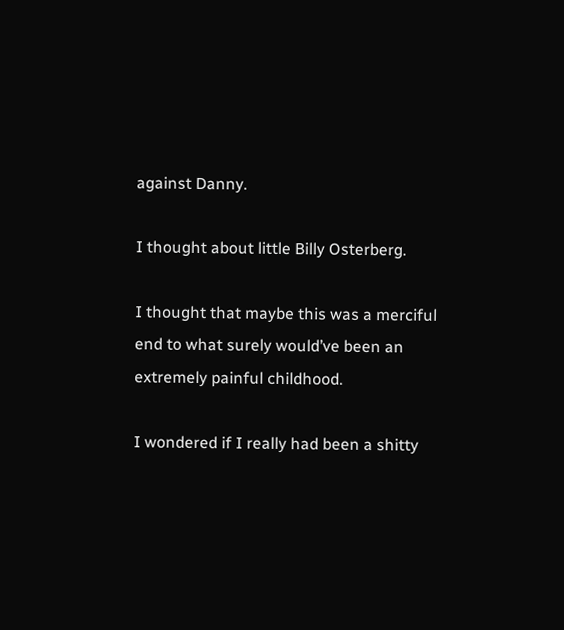against Danny.

I thought about little Billy Osterberg.

I thought that maybe this was a merciful end to what surely would’ve been an extremely painful childhood.

I wondered if I really had been a shitty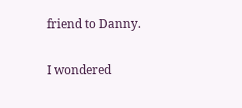friend to Danny.

I wondered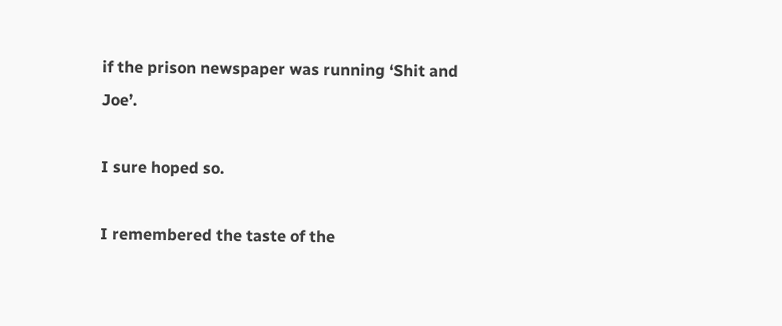if the prison newspaper was running ‘Shit and Joe’.

I sure hoped so.

I remembered the taste of the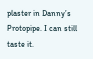plaster in Danny’s Protopipe. I can still taste it.